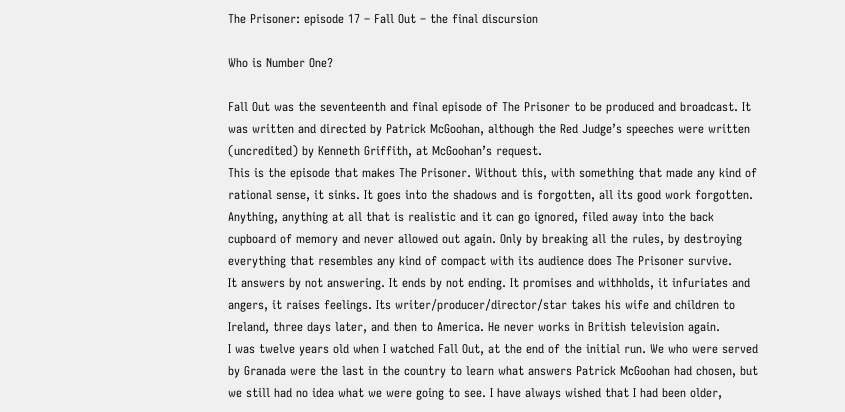The Prisoner: episode 17 – Fall Out – the final discursion

Who is Number One?

Fall Out was the seventeenth and final episode of The Prisoner to be produced and broadcast. It was written and directed by Patrick McGoohan, although the Red Judge’s speeches were written (uncredited) by Kenneth Griffith, at McGoohan’s request.
This is the episode that makes The Prisoner. Without this, with something that made any kind of rational sense, it sinks. It goes into the shadows and is forgotten, all its good work forgotten. Anything, anything at all that is realistic and it can go ignored, filed away into the back cupboard of memory and never allowed out again. Only by breaking all the rules, by destroying everything that resembles any kind of compact with its audience does The Prisoner survive.
It answers by not answering. It ends by not ending. It promises and withholds, it infuriates and angers, it raises feelings. Its writer/producer/director/star takes his wife and children to Ireland, three days later, and then to America. He never works in British television again.
I was twelve years old when I watched Fall Out, at the end of the initial run. We who were served by Granada were the last in the country to learn what answers Patrick McGoohan had chosen, but we still had no idea what we were going to see. I have always wished that I had been older,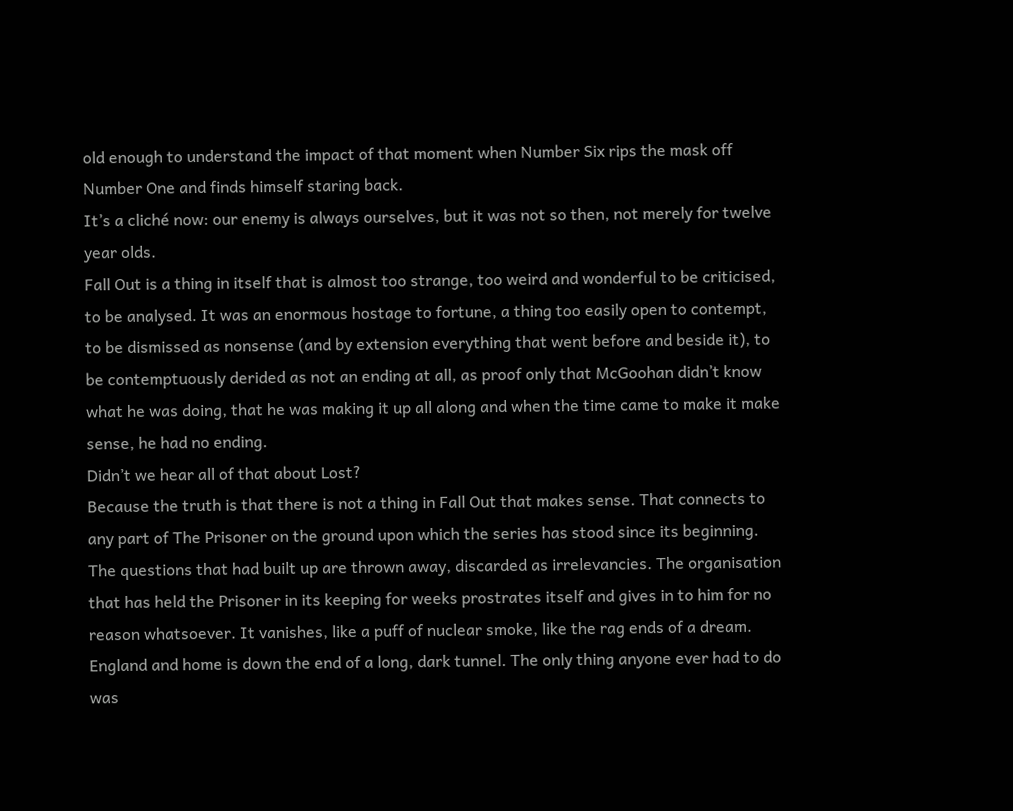old enough to understand the impact of that moment when Number Six rips the mask off Number One and finds himself staring back.
It’s a cliché now: our enemy is always ourselves, but it was not so then, not merely for twelve year olds.
Fall Out is a thing in itself that is almost too strange, too weird and wonderful to be criticised, to be analysed. It was an enormous hostage to fortune, a thing too easily open to contempt, to be dismissed as nonsense (and by extension everything that went before and beside it), to be contemptuously derided as not an ending at all, as proof only that McGoohan didn’t know what he was doing, that he was making it up all along and when the time came to make it make sense, he had no ending.
Didn’t we hear all of that about Lost?
Because the truth is that there is not a thing in Fall Out that makes sense. That connects to any part of The Prisoner on the ground upon which the series has stood since its beginning. The questions that had built up are thrown away, discarded as irrelevancies. The organisation that has held the Prisoner in its keeping for weeks prostrates itself and gives in to him for no reason whatsoever. It vanishes, like a puff of nuclear smoke, like the rag ends of a dream. England and home is down the end of a long, dark tunnel. The only thing anyone ever had to do was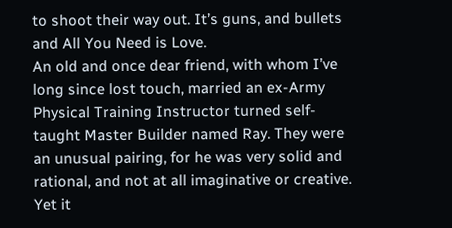to shoot their way out. It’s guns, and bullets and All You Need is Love.
An old and once dear friend, with whom I’ve long since lost touch, married an ex-Army Physical Training Instructor turned self-taught Master Builder named Ray. They were an unusual pairing, for he was very solid and rational, and not at all imaginative or creative. Yet it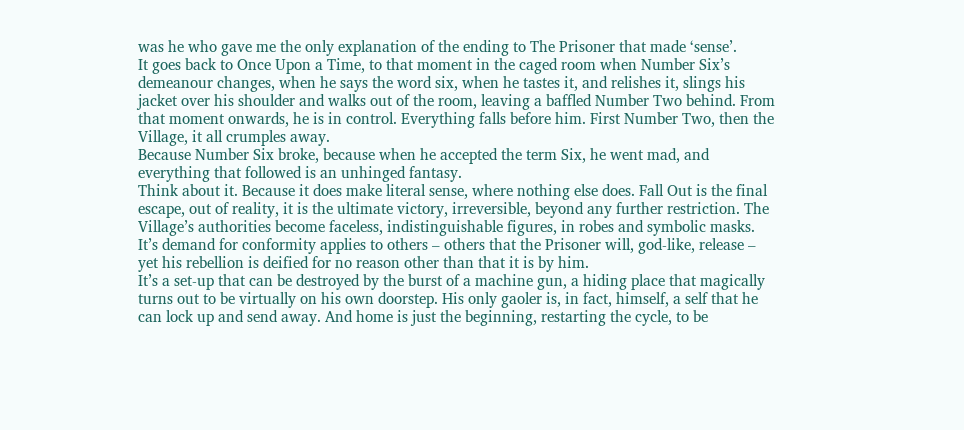was he who gave me the only explanation of the ending to The Prisoner that made ‘sense’.
It goes back to Once Upon a Time, to that moment in the caged room when Number Six’s demeanour changes, when he says the word six, when he tastes it, and relishes it, slings his jacket over his shoulder and walks out of the room, leaving a baffled Number Two behind. From that moment onwards, he is in control. Everything falls before him. First Number Two, then the Village, it all crumples away.
Because Number Six broke, because when he accepted the term Six, he went mad, and everything that followed is an unhinged fantasy.
Think about it. Because it does make literal sense, where nothing else does. Fall Out is the final escape, out of reality, it is the ultimate victory, irreversible, beyond any further restriction. The Village’s authorities become faceless, indistinguishable figures, in robes and symbolic masks. It’s demand for conformity applies to others – others that the Prisoner will, god-like, release – yet his rebellion is deified for no reason other than that it is by him.
It’s a set-up that can be destroyed by the burst of a machine gun, a hiding place that magically turns out to be virtually on his own doorstep. His only gaoler is, in fact, himself, a self that he can lock up and send away. And home is just the beginning, restarting the cycle, to be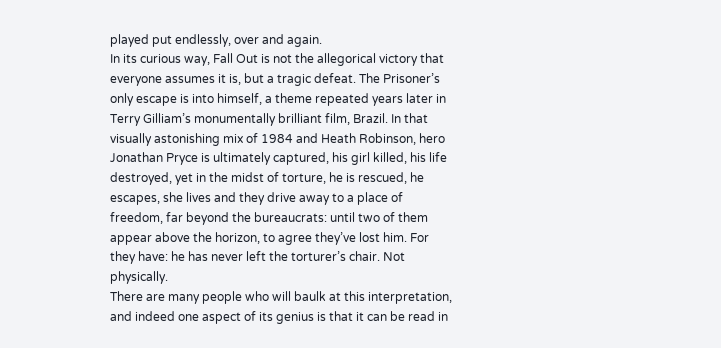played put endlessly, over and again.
In its curious way, Fall Out is not the allegorical victory that everyone assumes it is, but a tragic defeat. The Prisoner’s only escape is into himself, a theme repeated years later in Terry Gilliam’s monumentally brilliant film, Brazil. In that visually astonishing mix of 1984 and Heath Robinson, hero Jonathan Pryce is ultimately captured, his girl killed, his life destroyed, yet in the midst of torture, he is rescued, he escapes, she lives and they drive away to a place of freedom, far beyond the bureaucrats: until two of them appear above the horizon, to agree they’ve lost him. For they have: he has never left the torturer’s chair. Not physically.
There are many people who will baulk at this interpretation, and indeed one aspect of its genius is that it can be read in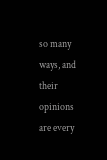so many ways, and their opinions are every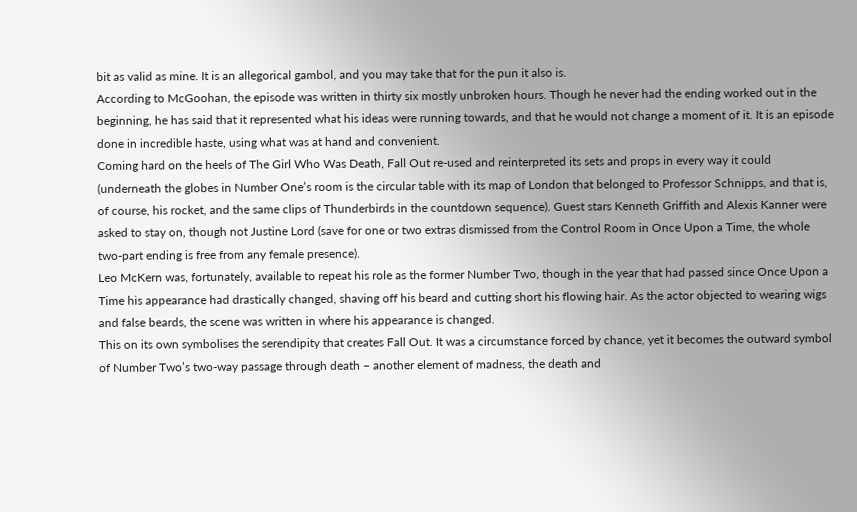bit as valid as mine. It is an allegorical gambol, and you may take that for the pun it also is.
According to McGoohan, the episode was written in thirty six mostly unbroken hours. Though he never had the ending worked out in the beginning, he has said that it represented what his ideas were running towards, and that he would not change a moment of it. It is an episode done in incredible haste, using what was at hand and convenient.
Coming hard on the heels of The Girl Who Was Death, Fall Out re-used and reinterpreted its sets and props in every way it could (underneath the globes in Number One’s room is the circular table with its map of London that belonged to Professor Schnipps, and that is, of course, his rocket, and the same clips of Thunderbirds in the countdown sequence). Guest stars Kenneth Griffith and Alexis Kanner were asked to stay on, though not Justine Lord (save for one or two extras dismissed from the Control Room in Once Upon a Time, the whole two-part ending is free from any female presence).
Leo McKern was, fortunately, available to repeat his role as the former Number Two, though in the year that had passed since Once Upon a Time his appearance had drastically changed, shaving off his beard and cutting short his flowing hair. As the actor objected to wearing wigs and false beards, the scene was written in where his appearance is changed.
This on its own symbolises the serendipity that creates Fall Out. It was a circumstance forced by chance, yet it becomes the outward symbol of Number Two’s two-way passage through death – another element of madness, the death and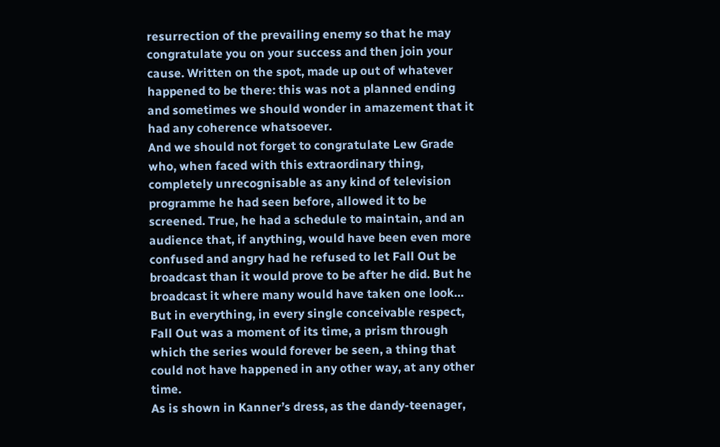resurrection of the prevailing enemy so that he may congratulate you on your success and then join your cause. Written on the spot, made up out of whatever happened to be there: this was not a planned ending and sometimes we should wonder in amazement that it had any coherence whatsoever.
And we should not forget to congratulate Lew Grade who, when faced with this extraordinary thing, completely unrecognisable as any kind of television programme he had seen before, allowed it to be screened. True, he had a schedule to maintain, and an audience that, if anything, would have been even more confused and angry had he refused to let Fall Out be broadcast than it would prove to be after he did. But he broadcast it where many would have taken one look…
But in everything, in every single conceivable respect, Fall Out was a moment of its time, a prism through which the series would forever be seen, a thing that could not have happened in any other way, at any other time.
As is shown in Kanner’s dress, as the dandy-teenager,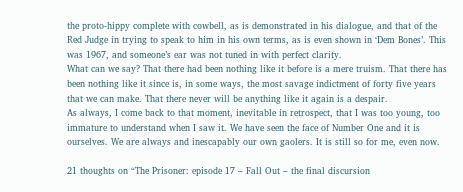the proto-hippy complete with cowbell, as is demonstrated in his dialogue, and that of the Red Judge in trying to speak to him in his own terms, as is even shown in ‘Dem Bones’. This was 1967, and someone’s ear was not tuned in with perfect clarity.
What can we say? That there had been nothing like it before is a mere truism. That there has been nothing like it since is, in some ways, the most savage indictment of forty five years that we can make. That there never will be anything like it again is a despair.
As always, I come back to that moment, inevitable in retrospect, that I was too young, too immature to understand when I saw it. We have seen the face of Number One and it is ourselves. We are always and inescapably our own gaolers. It is still so for me, even now.

21 thoughts on “The Prisoner: episode 17 – Fall Out – the final discursion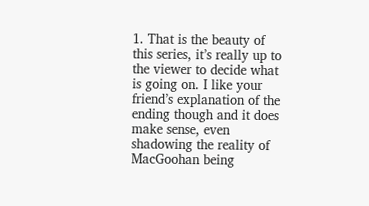1. That is the beauty of this series, it’s really up to the viewer to decide what is going on. I like your friend’s explanation of the ending though and it does make sense, even shadowing the reality of MacGoohan being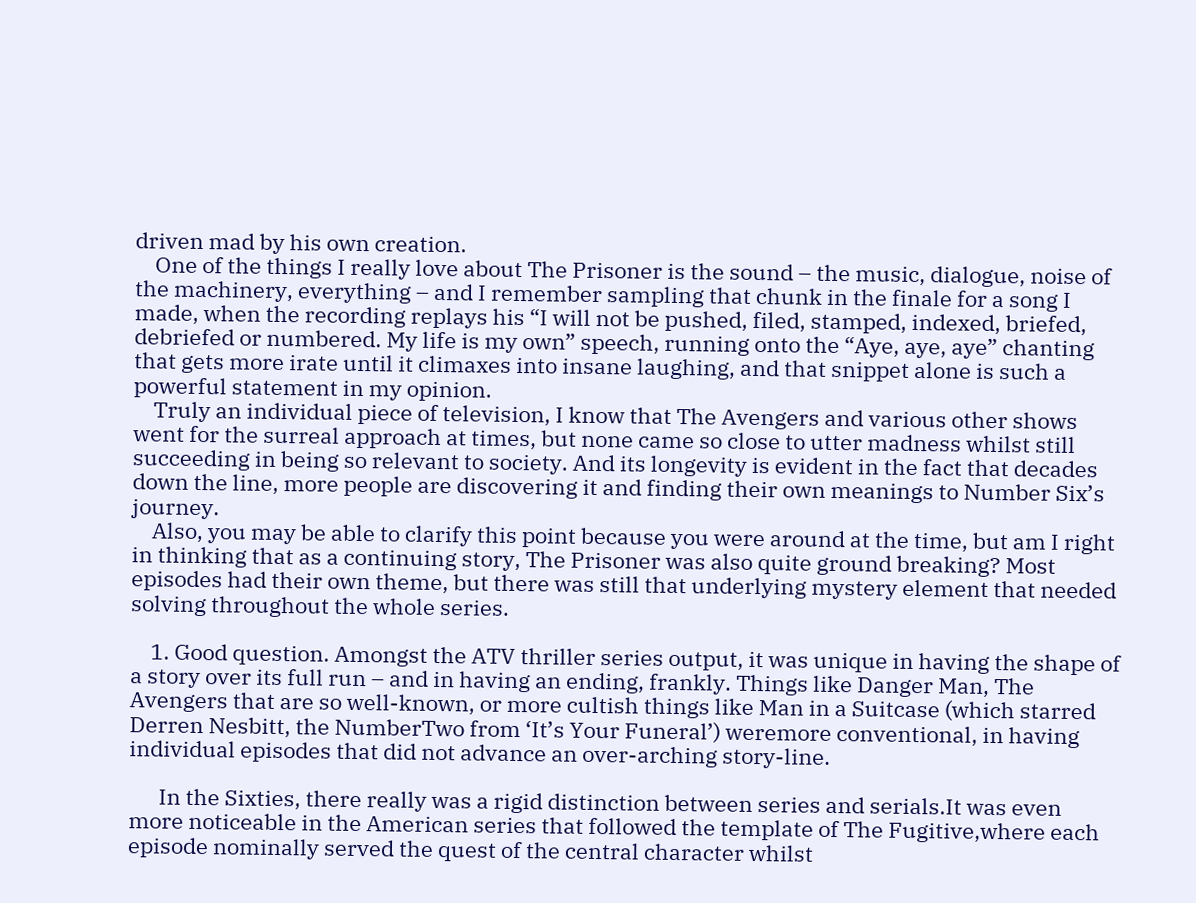driven mad by his own creation.
    One of the things I really love about The Prisoner is the sound – the music, dialogue, noise of the machinery, everything – and I remember sampling that chunk in the finale for a song I made, when the recording replays his “I will not be pushed, filed, stamped, indexed, briefed, debriefed or numbered. My life is my own” speech, running onto the “Aye, aye, aye” chanting that gets more irate until it climaxes into insane laughing, and that snippet alone is such a powerful statement in my opinion.
    Truly an individual piece of television, I know that The Avengers and various other shows went for the surreal approach at times, but none came so close to utter madness whilst still succeeding in being so relevant to society. And its longevity is evident in the fact that decades down the line, more people are discovering it and finding their own meanings to Number Six’s journey.
    Also, you may be able to clarify this point because you were around at the time, but am I right in thinking that as a continuing story, The Prisoner was also quite ground breaking? Most episodes had their own theme, but there was still that underlying mystery element that needed solving throughout the whole series.

    1. Good question. Amongst the ATV thriller series output, it was unique in having the shape of a story over its full run – and in having an ending, frankly. Things like Danger Man, The Avengers that are so well-known, or more cultish things like Man in a Suitcase (which starred Derren Nesbitt, the NumberTwo from ‘It’s Your Funeral’) weremore conventional, in having individual episodes that did not advance an over-arching story-line.

      In the Sixties, there really was a rigid distinction between series and serials.It was even more noticeable in the American series that followed the template of The Fugitive,where each episode nominally served the quest of the central character whilst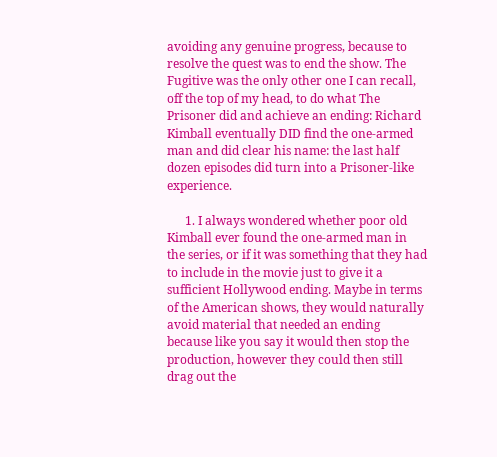avoiding any genuine progress, because to resolve the quest was to end the show. The Fugitive was the only other one I can recall, off the top of my head, to do what The Prisoner did and achieve an ending: Richard Kimball eventually DID find the one-armed man and did clear his name: the last half dozen episodes did turn into a Prisoner-like experience.

      1. I always wondered whether poor old Kimball ever found the one-armed man in the series, or if it was something that they had to include in the movie just to give it a sufficient Hollywood ending. Maybe in terms of the American shows, they would naturally avoid material that needed an ending because like you say it would then stop the production, however they could then still drag out the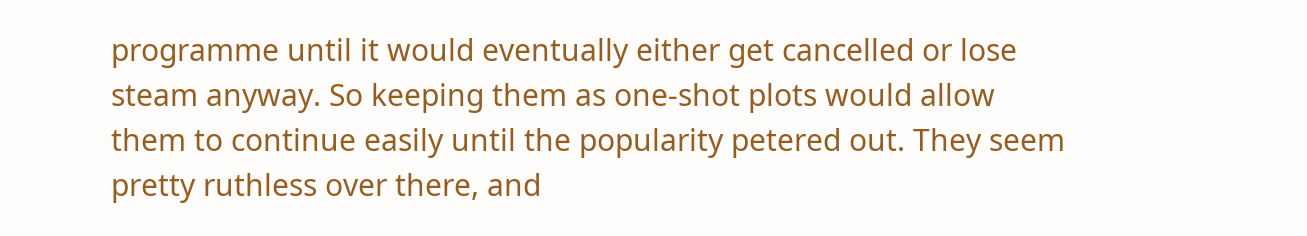programme until it would eventually either get cancelled or lose steam anyway. So keeping them as one-shot plots would allow them to continue easily until the popularity petered out. They seem pretty ruthless over there, and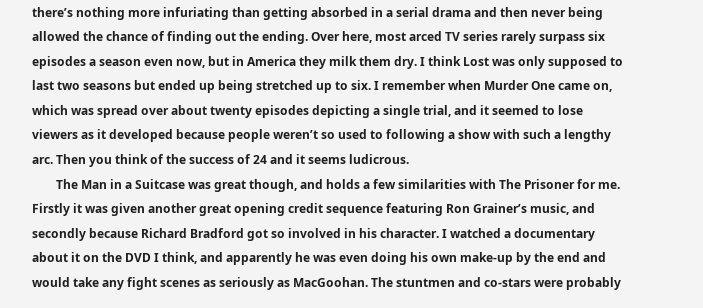there’s nothing more infuriating than getting absorbed in a serial drama and then never being allowed the chance of finding out the ending. Over here, most arced TV series rarely surpass six episodes a season even now, but in America they milk them dry. I think Lost was only supposed to last two seasons but ended up being stretched up to six. I remember when Murder One came on, which was spread over about twenty episodes depicting a single trial, and it seemed to lose viewers as it developed because people weren’t so used to following a show with such a lengthy arc. Then you think of the success of 24 and it seems ludicrous.
        The Man in a Suitcase was great though, and holds a few similarities with The Prisoner for me. Firstly it was given another great opening credit sequence featuring Ron Grainer’s music, and secondly because Richard Bradford got so involved in his character. I watched a documentary about it on the DVD I think, and apparently he was even doing his own make-up by the end and would take any fight scenes as seriously as MacGoohan. The stuntmen and co-stars were probably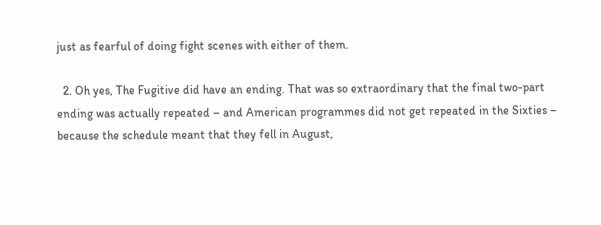just as fearful of doing fight scenes with either of them.

  2. Oh yes, The Fugitive did have an ending. That was so extraordinary that the final two-part ending was actually repeated – and American programmes did not get repeated in the Sixties – because the schedule meant that they fell in August,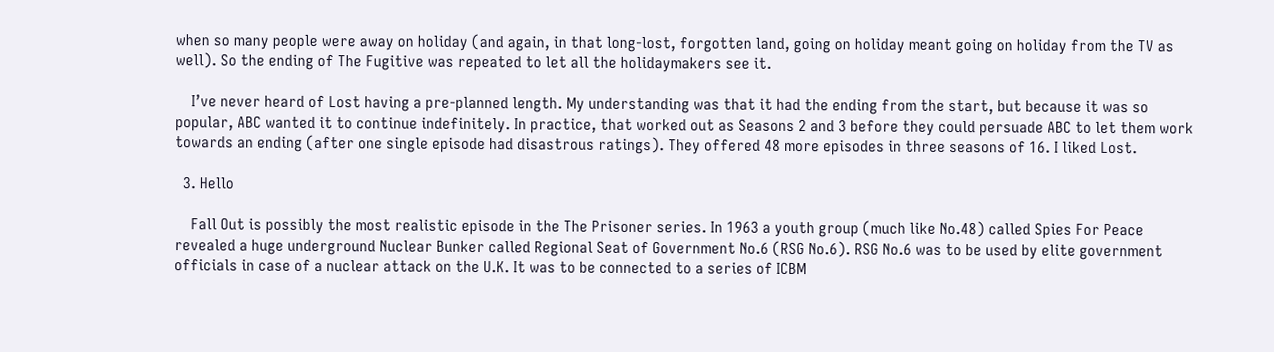when so many people were away on holiday (and again, in that long-lost, forgotten land, going on holiday meant going on holiday from the TV as well). So the ending of The Fugitive was repeated to let all the holidaymakers see it.

    I’ve never heard of Lost having a pre-planned length. My understanding was that it had the ending from the start, but because it was so popular, ABC wanted it to continue indefinitely. In practice, that worked out as Seasons 2 and 3 before they could persuade ABC to let them work towards an ending (after one single episode had disastrous ratings). They offered 48 more episodes in three seasons of 16. I liked Lost.

  3. Hello

    Fall Out is possibly the most realistic episode in the The Prisoner series. In 1963 a youth group (much like No.48) called Spies For Peace revealed a huge underground Nuclear Bunker called Regional Seat of Government No.6 (RSG No.6). RSG No.6 was to be used by elite government officials in case of a nuclear attack on the U.K. It was to be connected to a series of ICBM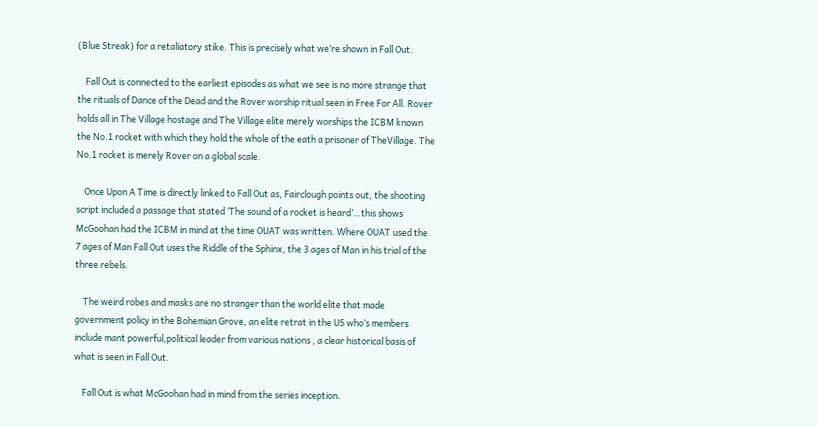(Blue Streak) for a retaliatory stike. This is precisely what we’re shown in Fall Out.

    Fall Out is connected to the earliest episodes as what we see is no more strange that the rituals of Dance of the Dead and the Rover worship ritual seen in Free For All. Rover holds all in The Village hostage and The Village elite merely worships the ICBM known the No.1 rocket with which they hold the whole of the eath a prisoner of TheVillage. The No.1 rocket is merely Rover on a global scale.

    Once Upon A Time is directly linked to Fall Out as, Fairclough points out, the shooting script included a passage that stated ‘The sound of a rocket is heard’…this shows McGoohan had the ICBM in mind at the time OUAT was written. Where OUAT used the 7 ages of Man Fall Out uses the Riddle of the Sphinx, the 3 ages of Man in his trial of the three rebels.

    The weird robes and masks are no stranger than the world elite that made government policy in the Bohemian Grove, an elite retrat in the US who’s members include mant powerful,political leader from various nations , a clear historical basis of what is seen in Fall Out.

    Fall Out is what McGoohan had in mind from the series inception.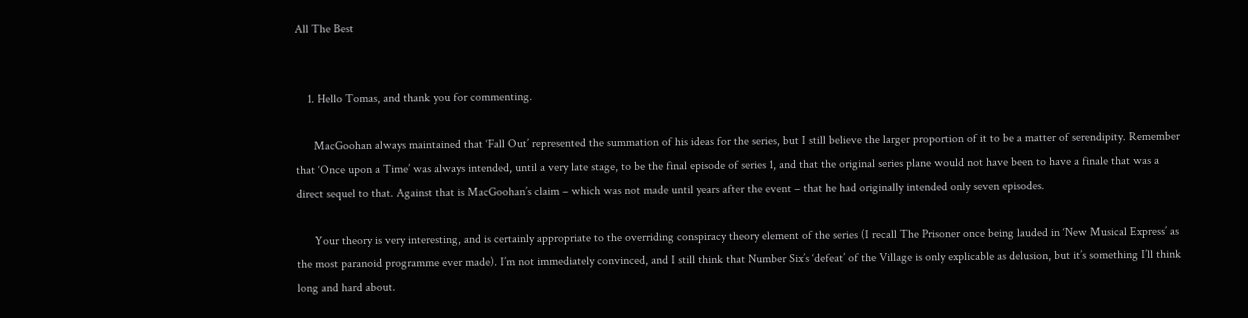All The Best


    1. Hello Tomas, and thank you for commenting.

      MacGoohan always maintained that ‘Fall Out’ represented the summation of his ideas for the series, but I still believe the larger proportion of it to be a matter of serendipity. Remember that ‘Once upon a Time’ was always intended, until a very late stage, to be the final episode of series 1, and that the original series plane would not have been to have a finale that was a direct sequel to that. Against that is MacGoohan’s claim – which was not made until years after the event – that he had originally intended only seven episodes.

      Your theory is very interesting, and is certainly appropriate to the overriding conspiracy theory element of the series (I recall The Prisoner once being lauded in ‘New Musical Express’ as the most paranoid programme ever made). I’m not immediately convinced, and I still think that Number Six’s ‘defeat’ of the Village is only explicable as delusion, but it’s something I’ll think long and hard about.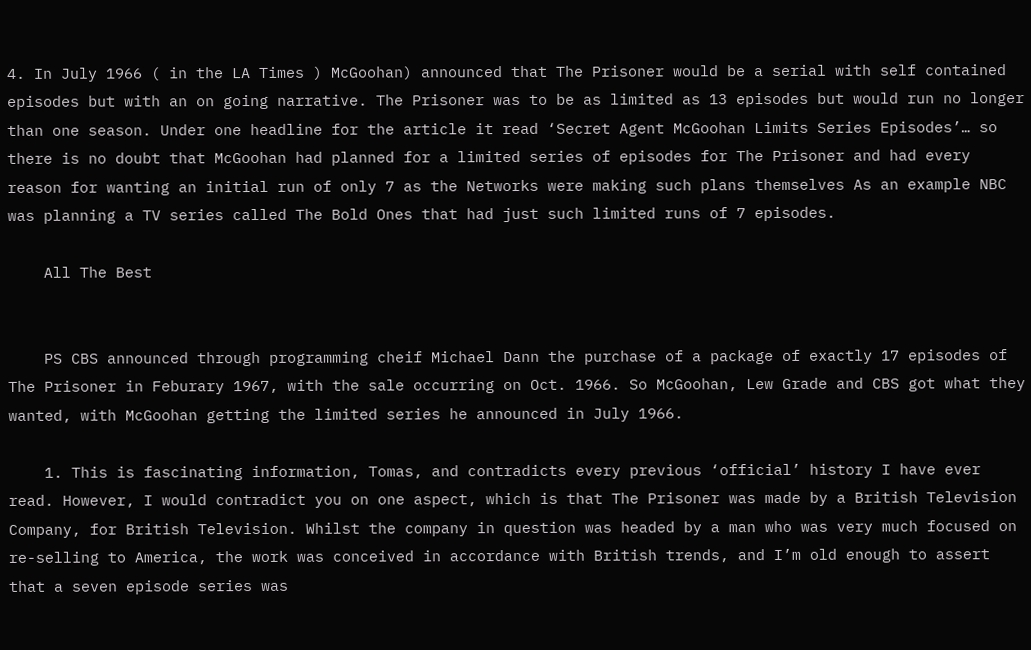4. In July 1966 ( in the LA Times ) McGoohan) announced that The Prisoner would be a serial with self contained episodes but with an on going narrative. The Prisoner was to be as limited as 13 episodes but would run no longer than one season. Under one headline for the article it read ‘Secret Agent McGoohan Limits Series Episodes’… so there is no doubt that McGoohan had planned for a limited series of episodes for The Prisoner and had every reason for wanting an initial run of only 7 as the Networks were making such plans themselves As an example NBC was planning a TV series called The Bold Ones that had just such limited runs of 7 episodes.

    All The Best


    PS CBS announced through programming cheif Michael Dann the purchase of a package of exactly 17 episodes of The Prisoner in Feburary 1967, with the sale occurring on Oct. 1966. So McGoohan, Lew Grade and CBS got what they wanted, with McGoohan getting the limited series he announced in July 1966.

    1. This is fascinating information, Tomas, and contradicts every previous ‘official’ history I have ever read. However, I would contradict you on one aspect, which is that The Prisoner was made by a British Television Company, for British Television. Whilst the company in question was headed by a man who was very much focused on re-selling to America, the work was conceived in accordance with British trends, and I’m old enough to assert that a seven episode series was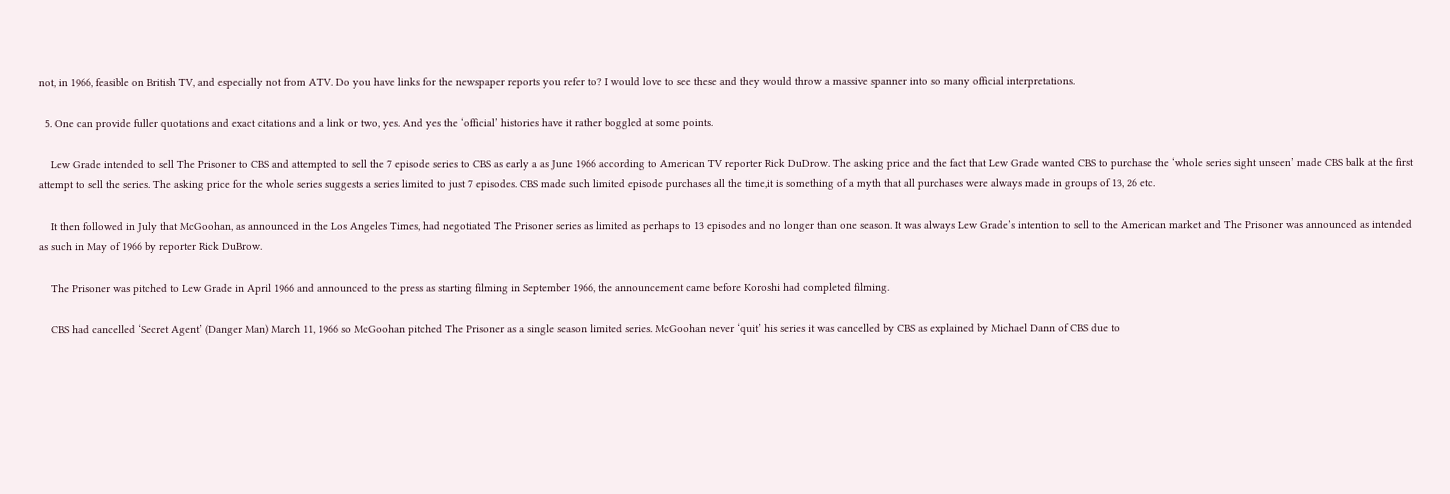not, in 1966, feasible on British TV, and especially not from ATV. Do you have links for the newspaper reports you refer to? I would love to see these and they would throw a massive spanner into so many official interpretations.

  5. One can provide fuller quotations and exact citations and a link or two, yes. And yes the ‘official’ histories have it rather boggled at some points.

    Lew Grade intended to sell The Prisoner to CBS and attempted to sell the 7 episode series to CBS as early a as June 1966 according to American TV reporter Rick DuDrow. The asking price and the fact that Lew Grade wanted CBS to purchase the ‘whole series sight unseen’ made CBS balk at the first attempt to sell the series. The asking price for the whole series suggests a series limited to just 7 episodes. CBS made such limited episode purchases all the time,it is something of a myth that all purchases were always made in groups of 13, 26 etc.

    It then followed in July that McGoohan, as announced in the Los Angeles Times, had negotiated The Prisoner series as limited as perhaps to 13 episodes and no longer than one season. It was always Lew Grade’s intention to sell to the American market and The Prisoner was announced as intended as such in May of 1966 by reporter Rick DuBrow.

    The Prisoner was pitched to Lew Grade in April 1966 and announced to the press as starting filming in September 1966, the announcement came before Koroshi had completed filming.

    CBS had cancelled ‘Secret Agent’ (Danger Man) March 11, 1966 so McGoohan pitched The Prisoner as a single season limited series. McGoohan never ‘quit’ his series it was cancelled by CBS as explained by Michael Dann of CBS due to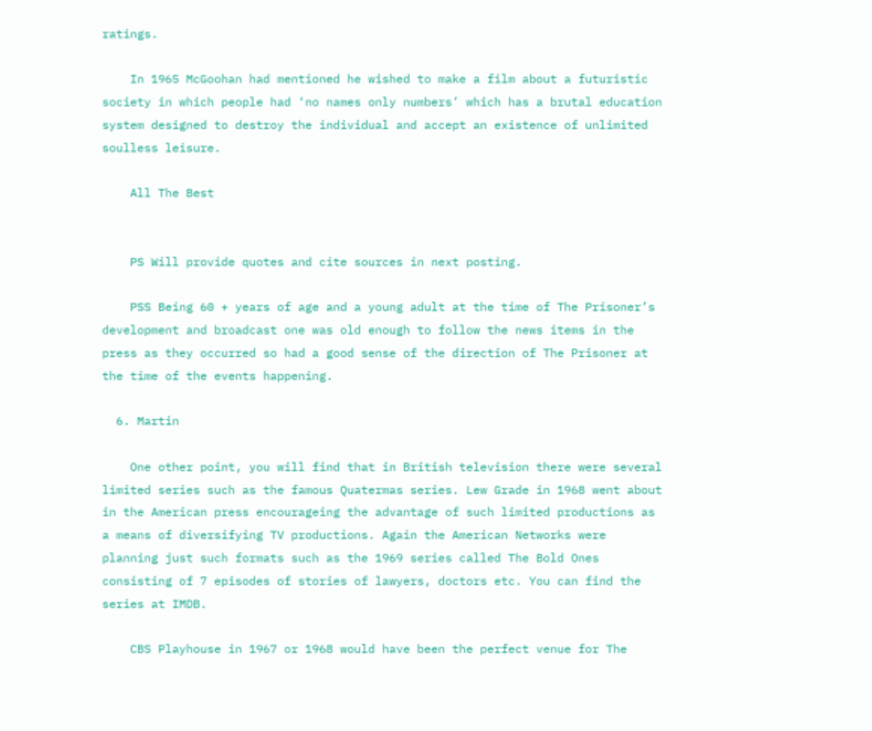ratings.

    In 1965 McGoohan had mentioned he wished to make a film about a futuristic society in which people had ‘no names only numbers’ which has a brutal education system designed to destroy the individual and accept an existence of unlimited soulless leisure.

    All The Best


    PS Will provide quotes and cite sources in next posting.

    PSS Being 60 + years of age and a young adult at the time of The Prisoner’s development and broadcast one was old enough to follow the news items in the press as they occurred so had a good sense of the direction of The Prisoner at the time of the events happening.

  6. Martin

    One other point, you will find that in British television there were several limited series such as the famous Quatermas series. Lew Grade in 1968 went about in the American press encourageing the advantage of such limited productions as a means of diversifying TV productions. Again the American Networks were planning just such formats such as the 1969 series called The Bold Ones consisting of 7 episodes of stories of lawyers, doctors etc. You can find the series at IMDB.

    CBS Playhouse in 1967 or 1968 would have been the perfect venue for The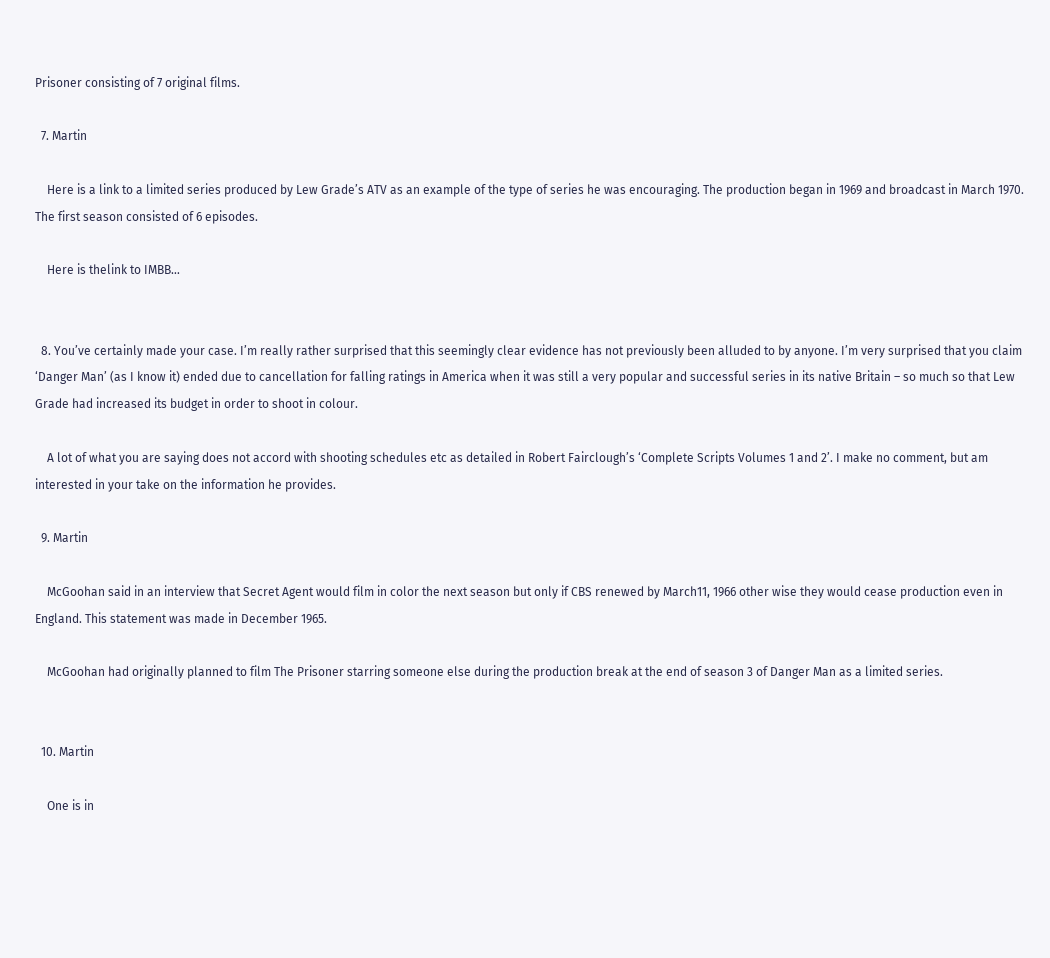Prisoner consisting of 7 original films.

  7. Martin

    Here is a link to a limited series produced by Lew Grade’s ATV as an example of the type of series he was encouraging. The production began in 1969 and broadcast in March 1970. The first season consisted of 6 episodes.

    Here is thelink to IMBB…


  8. You’ve certainly made your case. I’m really rather surprised that this seemingly clear evidence has not previously been alluded to by anyone. I’m very surprised that you claim ‘Danger Man’ (as I know it) ended due to cancellation for falling ratings in America when it was still a very popular and successful series in its native Britain – so much so that Lew Grade had increased its budget in order to shoot in colour.

    A lot of what you are saying does not accord with shooting schedules etc as detailed in Robert Fairclough’s ‘Complete Scripts Volumes 1 and 2’. I make no comment, but am interested in your take on the information he provides.

  9. Martin

    McGoohan said in an interview that Secret Agent would film in color the next season but only if CBS renewed by March11, 1966 other wise they would cease production even in England. This statement was made in December 1965.

    McGoohan had originally planned to film The Prisoner starring someone else during the production break at the end of season 3 of Danger Man as a limited series.


  10. Martin

    One is in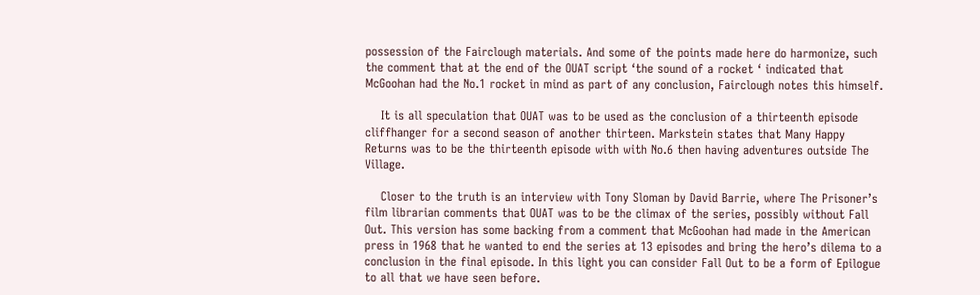possession of the Fairclough materials. And some of the points made here do harmonize, such the comment that at the end of the OUAT script ‘the sound of a rocket ‘ indicated that McGoohan had the No.1 rocket in mind as part of any conclusion, Fairclough notes this himself.

    It is all speculation that OUAT was to be used as the conclusion of a thirteenth episode cliffhanger for a second season of another thirteen. Markstein states that Many Happy Returns was to be the thirteenth episode with with No.6 then having adventures outside The Village.

    Closer to the truth is an interview with Tony Sloman by David Barrie, where The Prisoner’s film librarian comments that OUAT was to be the climax of the series, possibly without Fall Out. This version has some backing from a comment that McGoohan had made in the American press in 1968 that he wanted to end the series at 13 episodes and bring the hero’s dilema to a conclusion in the final episode. In this light you can consider Fall Out to be a form of Epilogue to all that we have seen before.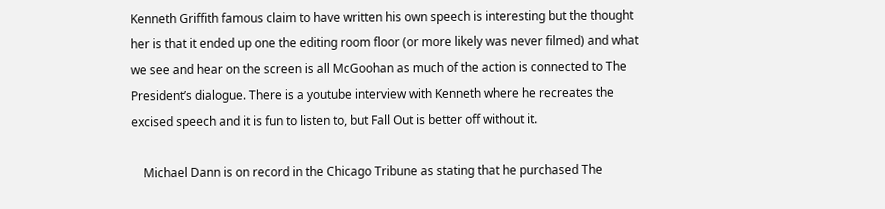Kenneth Griffith famous claim to have written his own speech is interesting but the thought her is that it ended up one the editing room floor (or more likely was never filmed) and what we see and hear on the screen is all McGoohan as much of the action is connected to The President’s dialogue. There is a youtube interview with Kenneth where he recreates the excised speech and it is fun to listen to, but Fall Out is better off without it.

    Michael Dann is on record in the Chicago Tribune as stating that he purchased The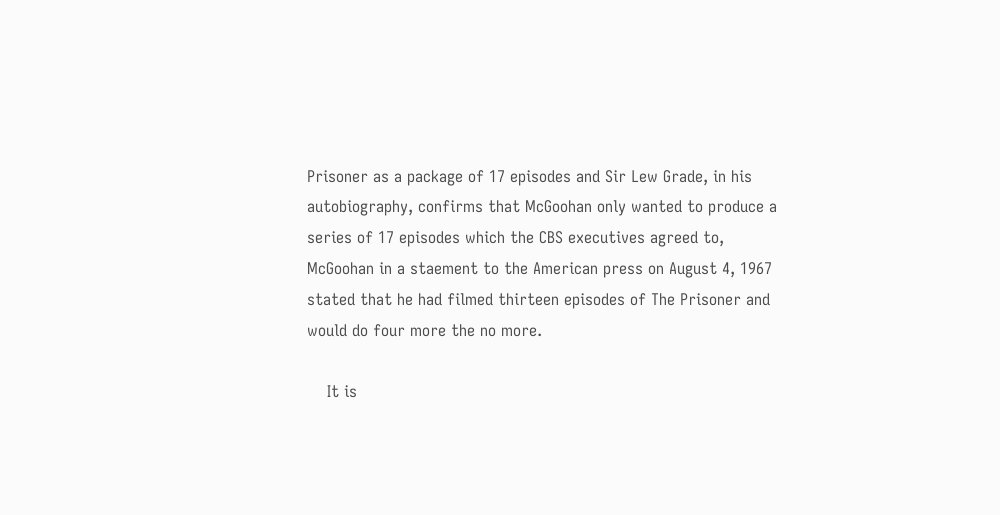Prisoner as a package of 17 episodes and Sir Lew Grade, in his autobiography, confirms that McGoohan only wanted to produce a series of 17 episodes which the CBS executives agreed to, McGoohan in a staement to the American press on August 4, 1967 stated that he had filmed thirteen episodes of The Prisoner and would do four more the no more.

    It is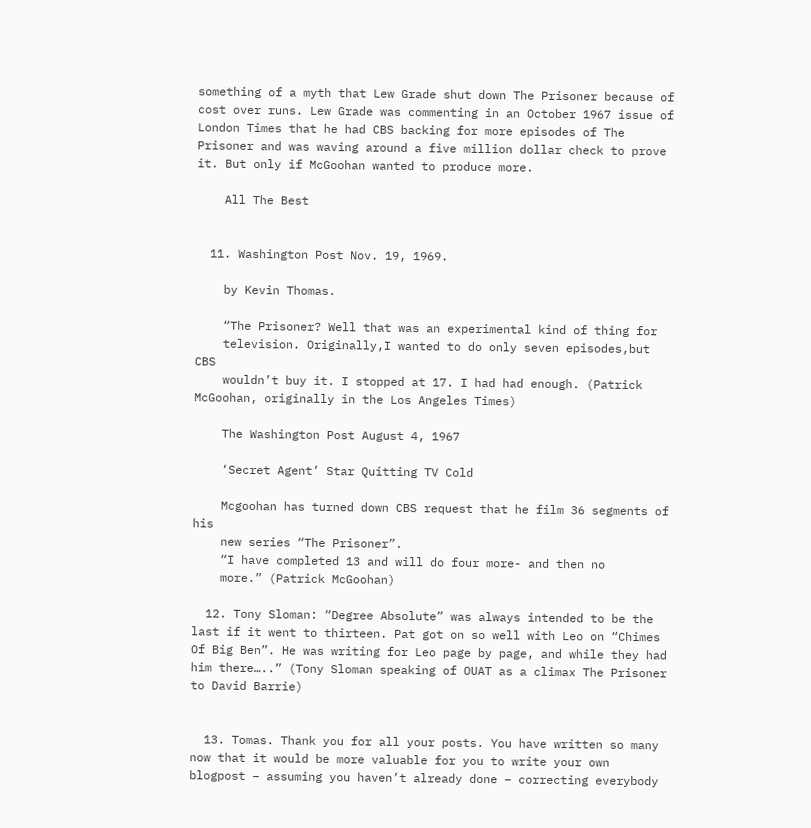something of a myth that Lew Grade shut down The Prisoner because of cost over runs. Lew Grade was commenting in an October 1967 issue of London Times that he had CBS backing for more episodes of The Prisoner and was waving around a five million dollar check to prove it. But only if McGoohan wanted to produce more.

    All The Best


  11. Washington Post Nov. 19, 1969.

    by Kevin Thomas.

    “The Prisoner? Well that was an experimental kind of thing for
    television. Originally,I wanted to do only seven episodes,but CBS
    wouldn’t buy it. I stopped at 17. I had had enough. (Patrick McGoohan, originally in the Los Angeles Times)

    The Washington Post August 4, 1967

    ‘Secret Agent’ Star Quitting TV Cold

    Mcgoohan has turned down CBS request that he film 36 segments of his
    new series “The Prisoner”.
    “I have completed 13 and will do four more- and then no
    more.” (Patrick McGoohan)

  12. Tony Sloman: “Degree Absolute” was always intended to be the last if it went to thirteen. Pat got on so well with Leo on “Chimes Of Big Ben”. He was writing for Leo page by page, and while they had him there…..” (Tony Sloman speaking of OUAT as a climax The Prisoner to David Barrie)


  13. Tomas. Thank you for all your posts. You have written so many now that it would be more valuable for you to write your own blogpost – assuming you haven’t already done – correcting everybody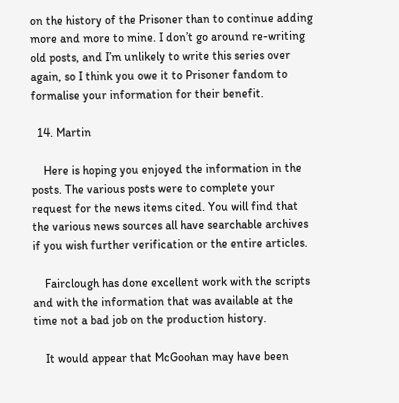on the history of the Prisoner than to continue adding more and more to mine. I don’t go around re-writing old posts, and I’m unlikely to write this series over again, so I think you owe it to Prisoner fandom to formalise your information for their benefit.

  14. Martin

    Here is hoping you enjoyed the information in the posts. The various posts were to complete your request for the news items cited. You will find that the various news sources all have searchable archives if you wish further verification or the entire articles.

    Fairclough has done excellent work with the scripts and with the information that was available at the time not a bad job on the production history.

    It would appear that McGoohan may have been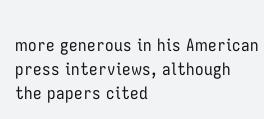more generous in his American press interviews, although the papers cited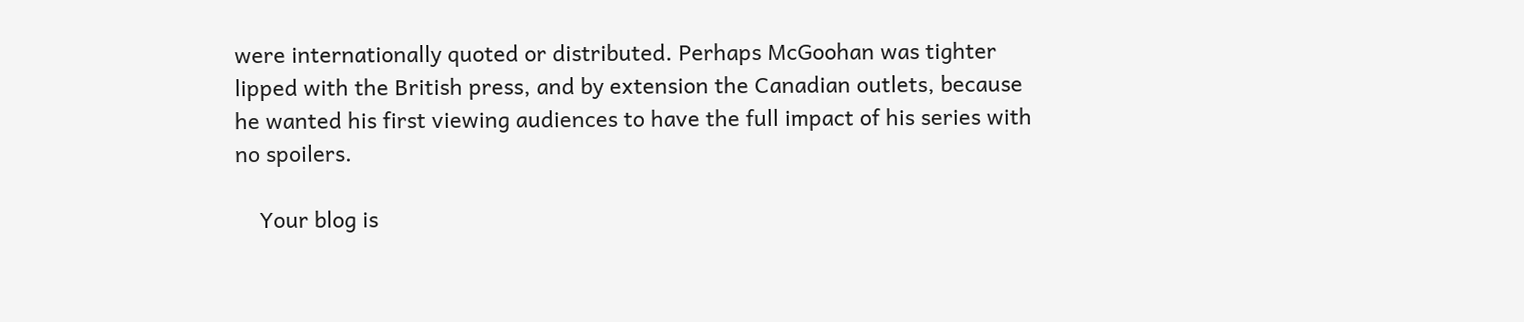were internationally quoted or distributed. Perhaps McGoohan was tighter lipped with the British press, and by extension the Canadian outlets, because he wanted his first viewing audiences to have the full impact of his series with no spoilers.

    Your blog is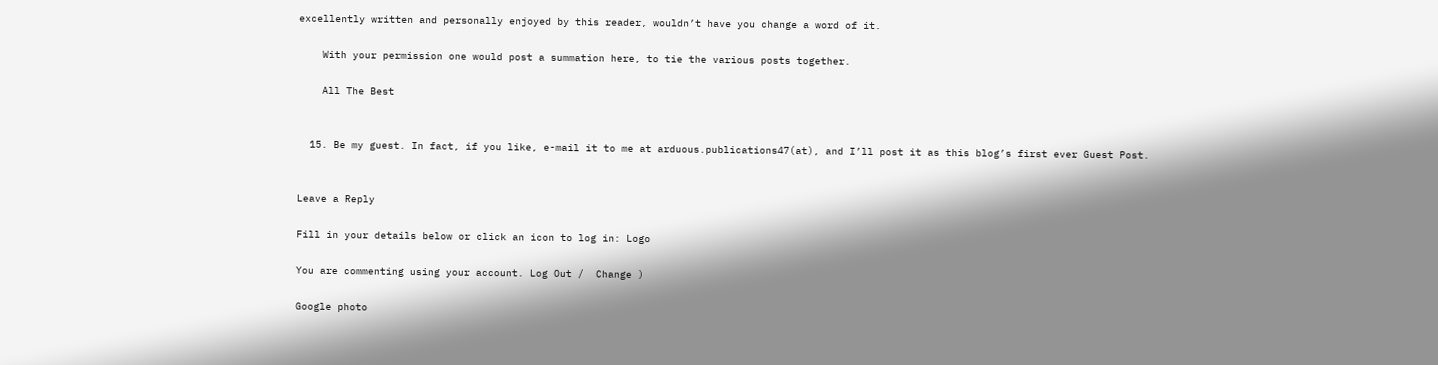excellently written and personally enjoyed by this reader, wouldn’t have you change a word of it.

    With your permission one would post a summation here, to tie the various posts together.

    All The Best


  15. Be my guest. In fact, if you like, e-mail it to me at arduous.publications47(at), and I’ll post it as this blog’s first ever Guest Post.


Leave a Reply

Fill in your details below or click an icon to log in: Logo

You are commenting using your account. Log Out /  Change )

Google photo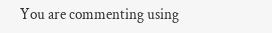You are commenting using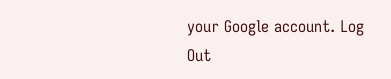your Google account. Log Out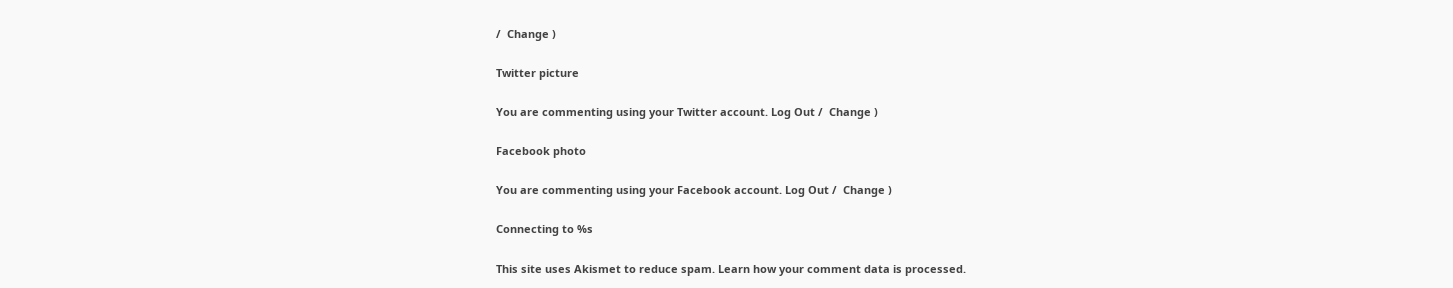/  Change )

Twitter picture

You are commenting using your Twitter account. Log Out /  Change )

Facebook photo

You are commenting using your Facebook account. Log Out /  Change )

Connecting to %s

This site uses Akismet to reduce spam. Learn how your comment data is processed.